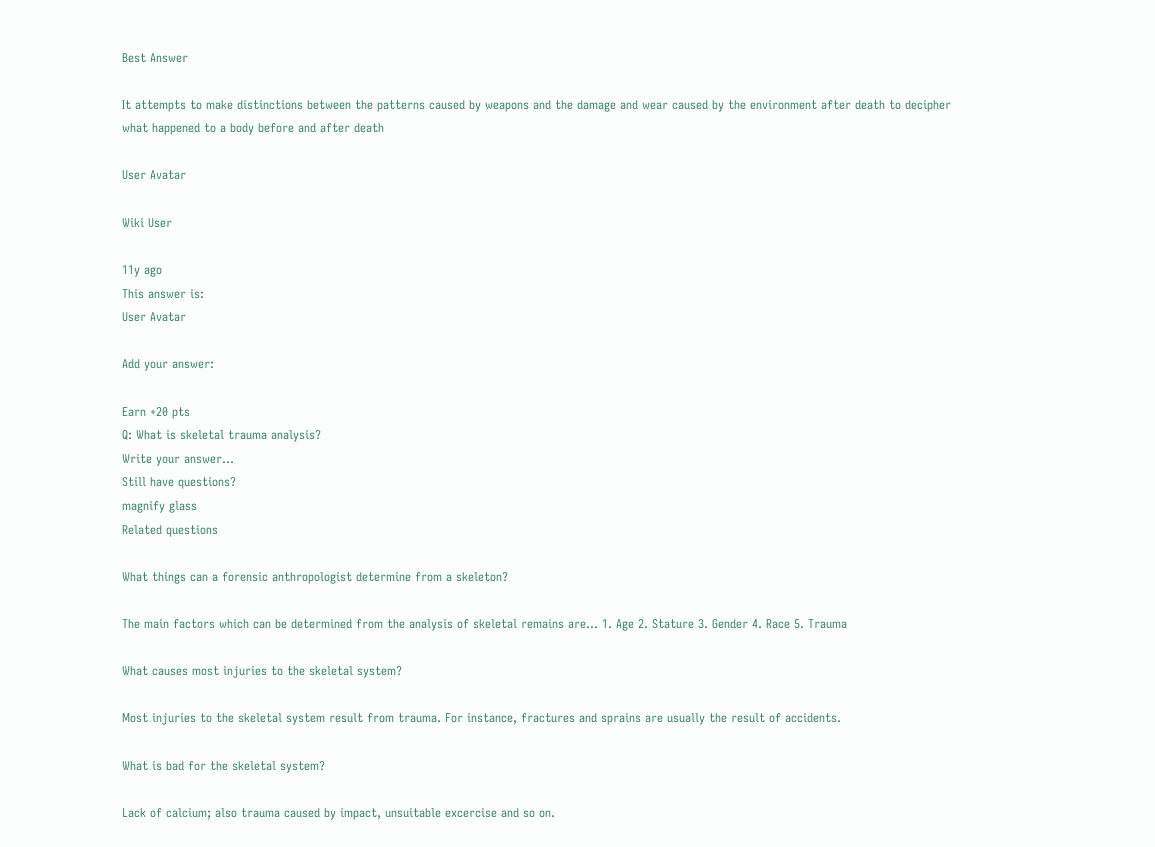Best Answer

It attempts to make distinctions between the patterns caused by weapons and the damage and wear caused by the environment after death to decipher what happened to a body before and after death

User Avatar

Wiki User

11y ago
This answer is:
User Avatar

Add your answer:

Earn +20 pts
Q: What is skeletal trauma analysis?
Write your answer...
Still have questions?
magnify glass
Related questions

What things can a forensic anthropologist determine from a skeleton?

The main factors which can be determined from the analysis of skeletal remains are... 1. Age 2. Stature 3. Gender 4. Race 5. Trauma

What causes most injuries to the skeletal system?

Most injuries to the skeletal system result from trauma. For instance, fractures and sprains are usually the result of accidents.

What is bad for the skeletal system?

Lack of calcium; also trauma caused by impact, unsuitable excercise and so on.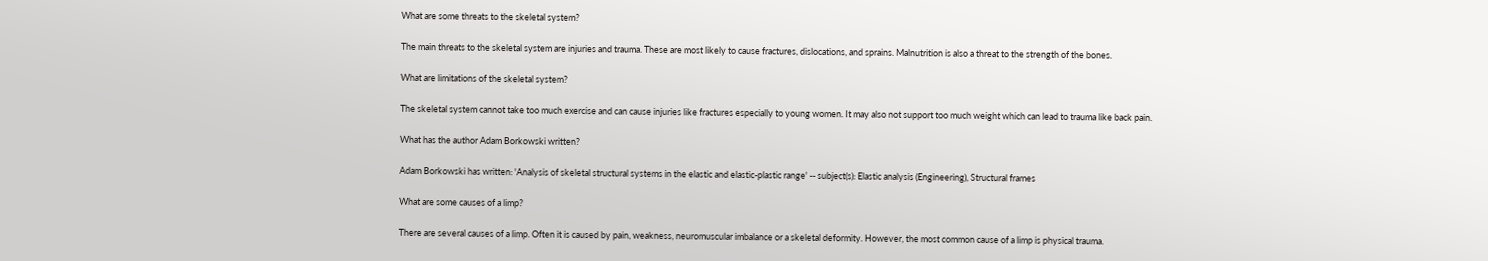What are some threats to the skeletal system?

The main threats to the skeletal system are injuries and trauma. These are most likely to cause fractures, dislocations, and sprains. Malnutrition is also a threat to the strength of the bones.

What are limitations of the skeletal system?

The skeletal system cannot take too much exercise and can cause injuries like fractures especially to young women. It may also not support too much weight which can lead to trauma like back pain.

What has the author Adam Borkowski written?

Adam Borkowski has written: 'Analysis of skeletal structural systems in the elastic and elastic-plastic range' -- subject(s): Elastic analysis (Engineering), Structural frames

What are some causes of a limp?

There are several causes of a limp. Often it is caused by pain, weakness, neuromuscular imbalance or a skeletal deformity. However, the most common cause of a limp is physical trauma.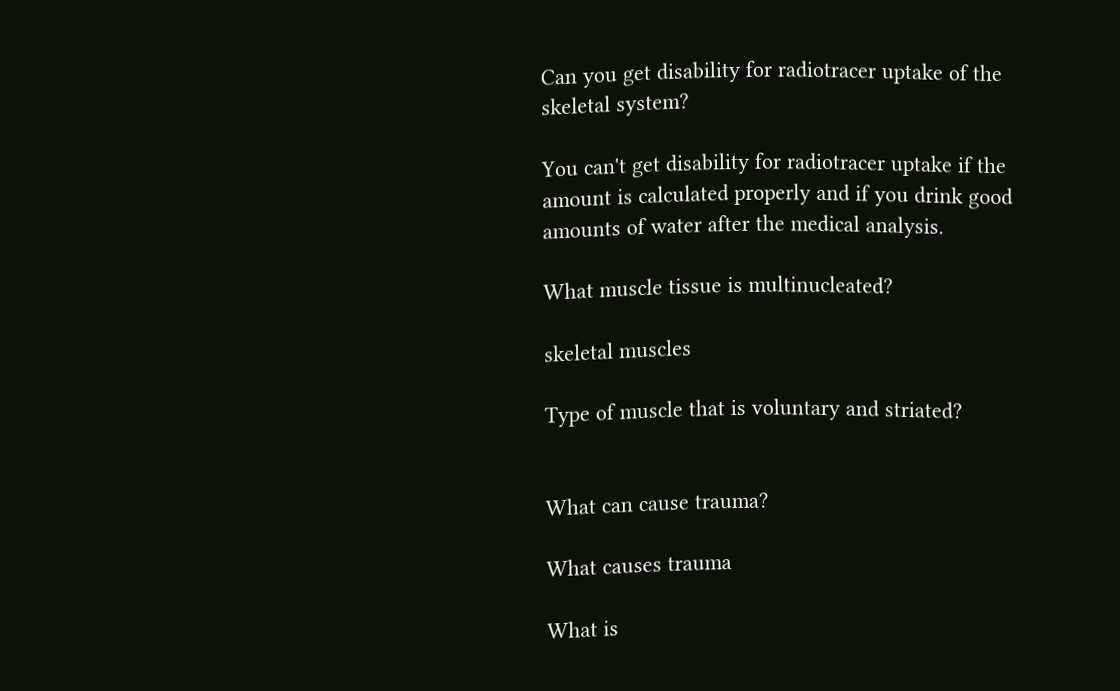Can you get disability for radiotracer uptake of the skeletal system?

You can't get disability for radiotracer uptake if the amount is calculated properly and if you drink good amounts of water after the medical analysis.

What muscle tissue is multinucleated?

skeletal muscles

Type of muscle that is voluntary and striated?


What can cause trauma?

What causes trauma

What is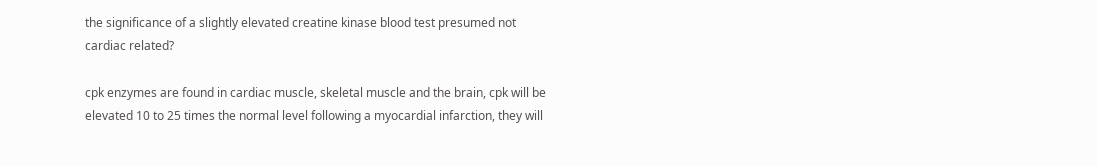the significance of a slightly elevated creatine kinase blood test presumed not cardiac related?

cpk enzymes are found in cardiac muscle, skeletal muscle and the brain, cpk will be elevated 10 to 25 times the normal level following a myocardial infarction, they will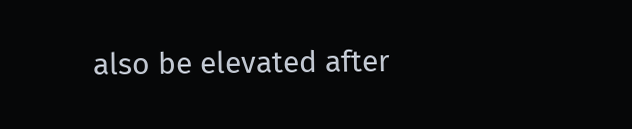also be elevated after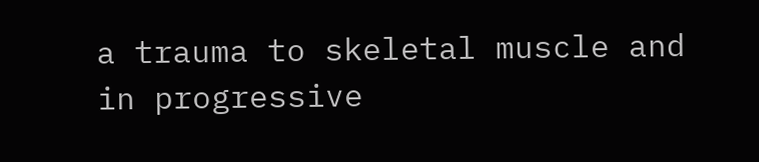a trauma to skeletal muscle and in progressive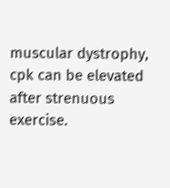muscular dystrophy, cpk can be elevated after strenuous exercise.